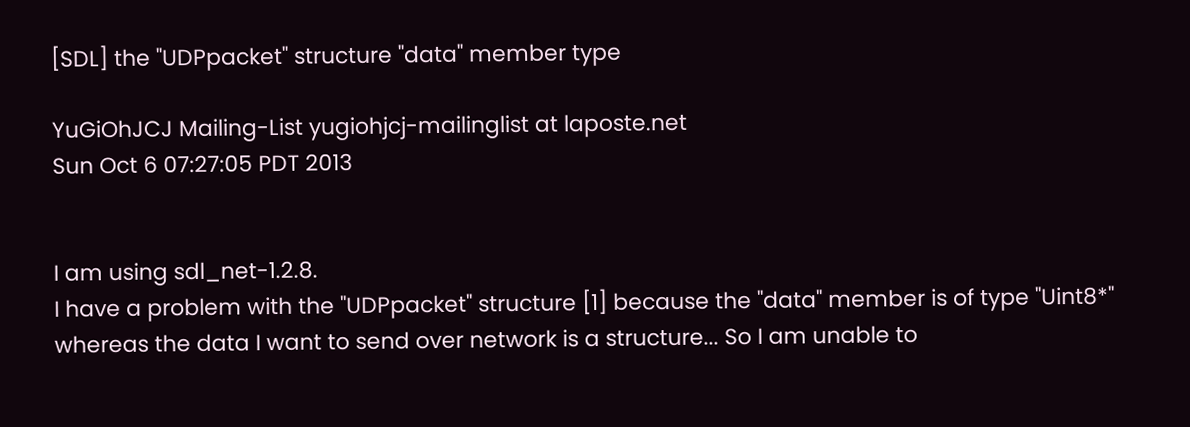[SDL] the "UDPpacket" structure "data" member type

YuGiOhJCJ Mailing-List yugiohjcj-mailinglist at laposte.net
Sun Oct 6 07:27:05 PDT 2013


I am using sdl_net-1.2.8.
I have a problem with the "UDPpacket" structure [1] because the "data" member is of type "Uint8*" whereas the data I want to send over network is a structure... So I am unable to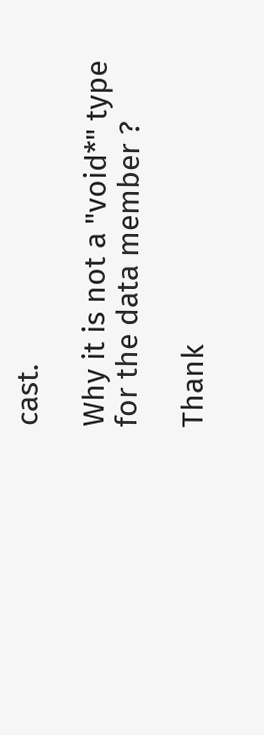cast.

Why it is not a "void*" type for the data member ?

Thank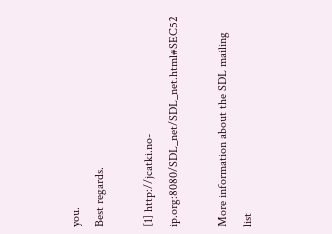you.
Best regards.

[1] http://jcatki.no-ip.org:8080/SDL_net/SDL_net.html#SEC52

More information about the SDL mailing list